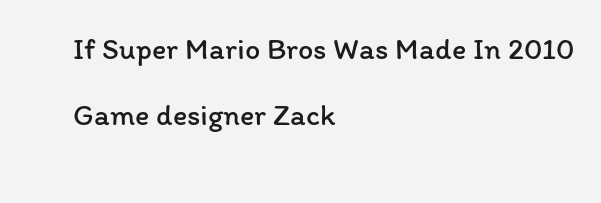If Super Mario Bros Was Made In 2010

Game designer Zack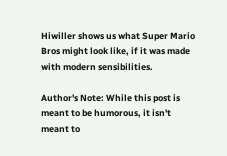Hiwiller shows us what Super Mario Bros might look like, if it was made with modern sensibilities.

Author's Note: While this post is meant to be humorous, it isn't meant to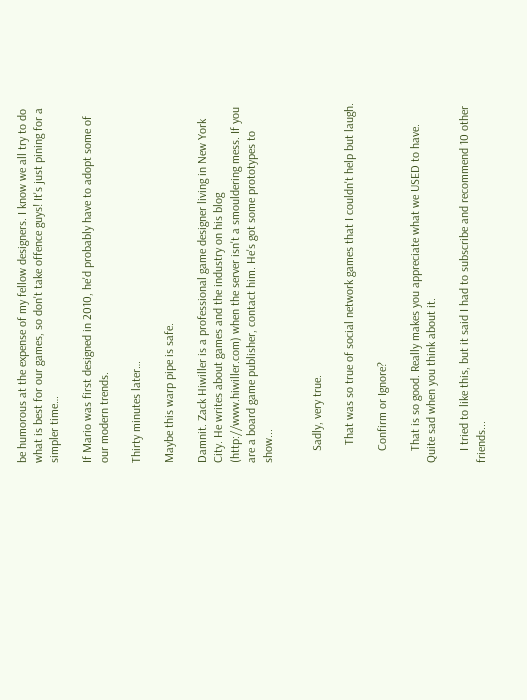be humorous at the expense of my fellow designers. I know we all try to do what is best for our games, so don't take offence guys! It's just pining for a simpler time…

If Mario was first designed in 2010, he'd probably have to adopt some of our modern trends.

Thirty minutes later…

Maybe this warp pipe is safe.

Damnit. Zack Hiwiller is a professional game designer living in New York City. He writes about games and the industry on his blog (http://www.hiwiller.com) when the server isn't a smouldering mess. If you are a board game publisher, contact him. He's got some prototypes to show...


    Sadly, very true.

      That was so true of social network games that I couldn't help but laugh.

    Confirm or Ignore?

    That is so good. Really makes you appreciate what we USED to have. Quite sad when you think about it.

    I tried to like this, but it said I had to subscribe and recommend 10 other friends...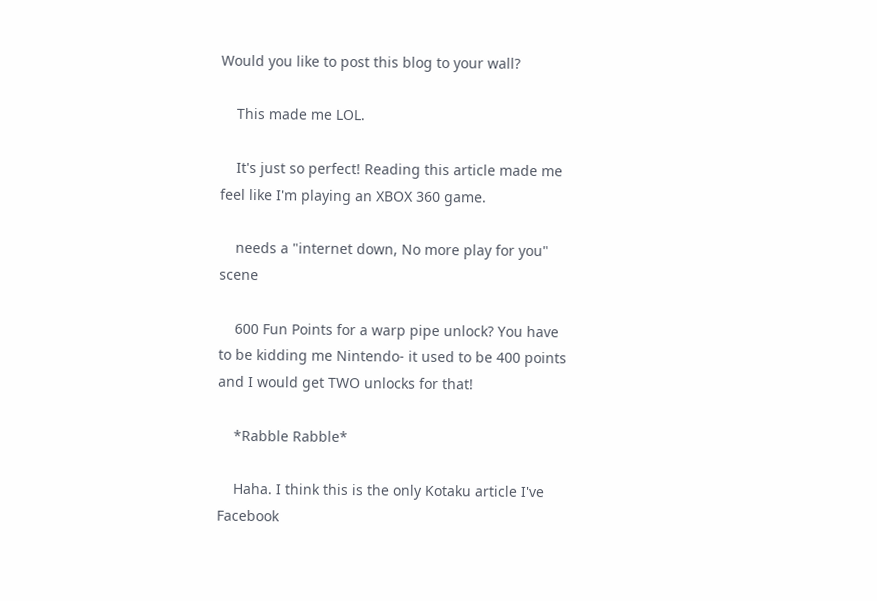Would you like to post this blog to your wall?

    This made me LOL.

    It's just so perfect! Reading this article made me feel like I'm playing an XBOX 360 game.

    needs a "internet down, No more play for you" scene

    600 Fun Points for a warp pipe unlock? You have to be kidding me Nintendo- it used to be 400 points and I would get TWO unlocks for that!

    *Rabble Rabble*

    Haha. I think this is the only Kotaku article I've Facebook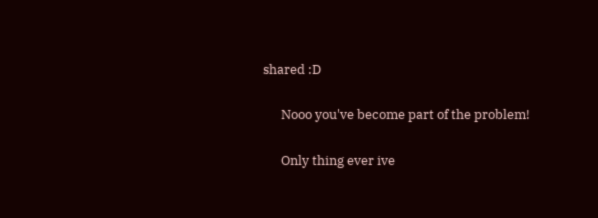shared :D

      Nooo you've become part of the problem!

      Only thing ever ive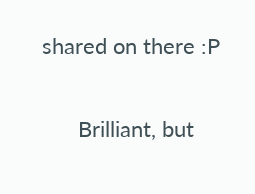shared on there :P

      Brilliant, but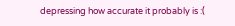depressing how accurate it probably is :(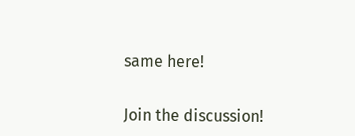same here!


Join the discussion!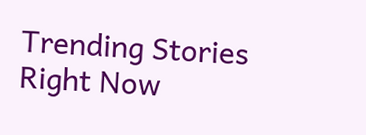Trending Stories Right Now